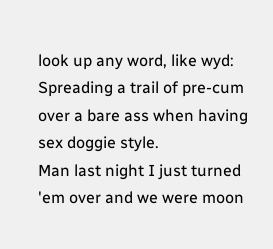look up any word, like wyd:
Spreading a trail of pre-cum over a bare ass when having sex doggie style.
Man last night I just turned 'em over and we were moon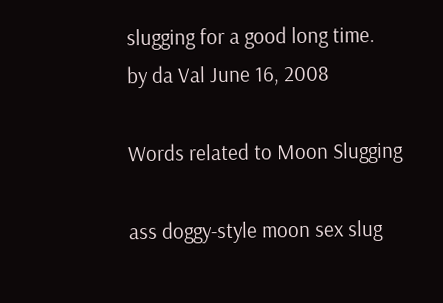slugging for a good long time.
by da Val June 16, 2008

Words related to Moon Slugging

ass doggy-style moon sex slug